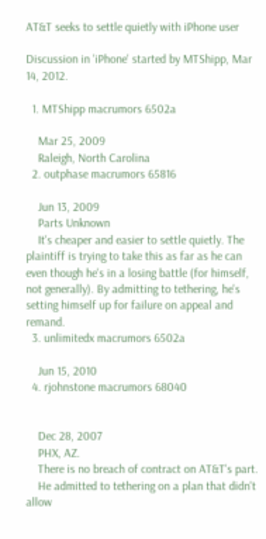AT&T seeks to settle quietly with iPhone user

Discussion in 'iPhone' started by MTShipp, Mar 14, 2012.

  1. MTShipp macrumors 6502a

    Mar 25, 2009
    Raleigh, North Carolina
  2. outphase macrumors 65816

    Jun 13, 2009
    Parts Unknown
    It's cheaper and easier to settle quietly. The plaintiff is trying to take this as far as he can even though he's in a losing battle (for himself, not generally). By admitting to tethering, he's setting himself up for failure on appeal and remand.
  3. unlimitedx macrumors 6502a

    Jun 15, 2010
  4. rjohnstone macrumors 68040


    Dec 28, 2007
    PHX, AZ.
    There is no breach of contract on AT&T's part.
    He admitted to tethering on a plan that didn't allow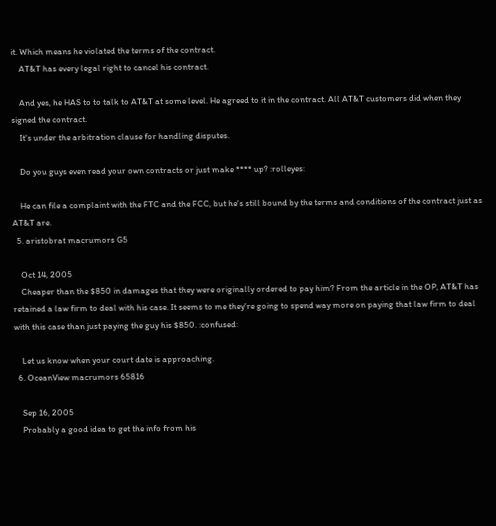it. Which means he violated the terms of the contract.
    AT&T has every legal right to cancel his contract.

    And yes, he HAS to to talk to AT&T at some level. He agreed to it in the contract. All AT&T customers did when they signed the contract.
    It's under the arbitration clause for handling disputes.

    Do you guys even read your own contracts or just make **** up? :rolleyes:

    He can file a complaint with the FTC and the FCC, but he's still bound by the terms and conditions of the contract just as AT&T are.
  5. aristobrat macrumors G5

    Oct 14, 2005
    Cheaper than the $850 in damages that they were originally ordered to pay him? From the article in the OP, AT&T has retained a law firm to deal with his case. It seems to me they're going to spend way more on paying that law firm to deal with this case than just paying the guy his $850. :confused:

    Let us know when your court date is approaching.
  6. OceanView macrumors 65816

    Sep 16, 2005
    Probably a good idea to get the info from his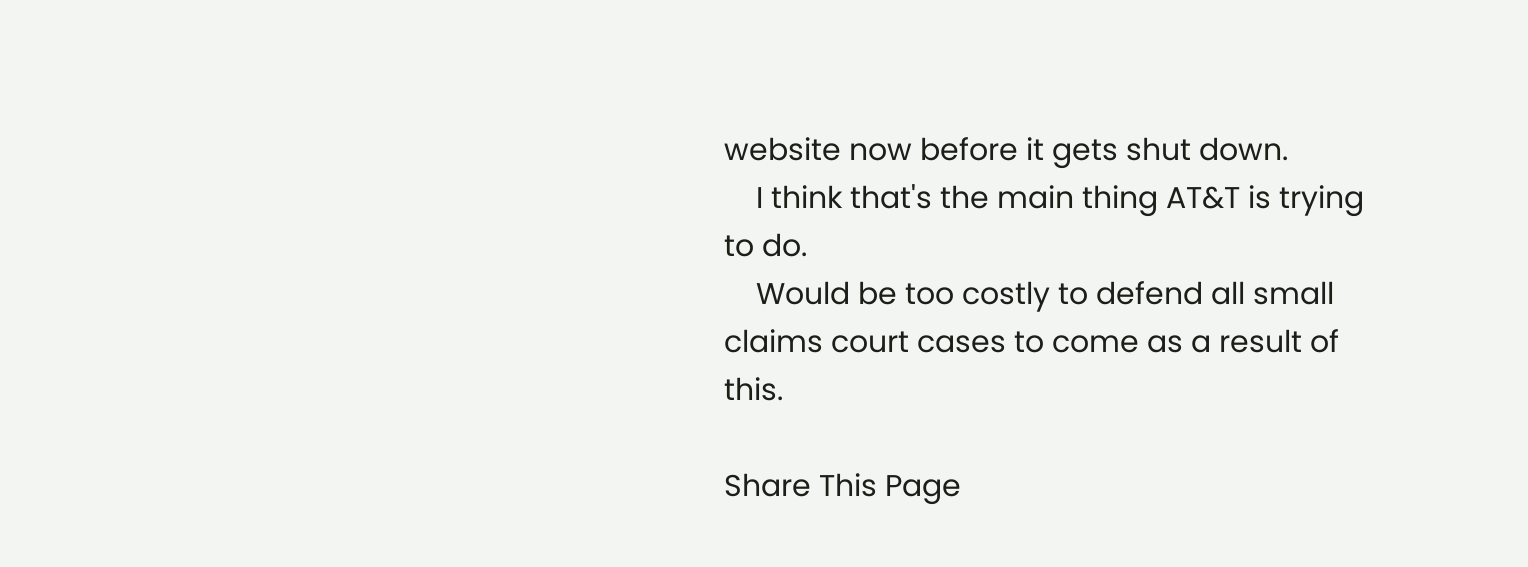website now before it gets shut down.
    I think that's the main thing AT&T is trying to do.
    Would be too costly to defend all small claims court cases to come as a result of this.

Share This Page